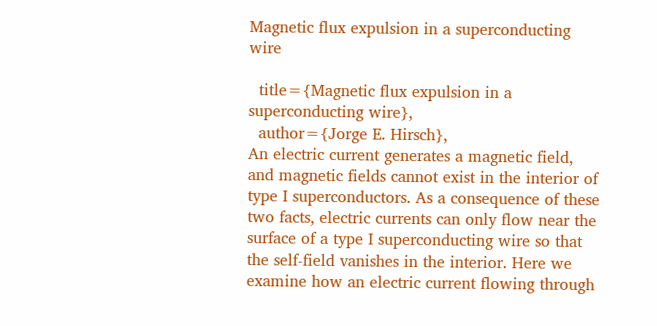Magnetic flux expulsion in a superconducting wire

  title={Magnetic flux expulsion in a superconducting wire},
  author={Jorge E. Hirsch},
An electric current generates a magnetic field, and magnetic fields cannot exist in the interior of type I superconductors. As a consequence of these two facts, electric currents can only flow near the surface of a type I superconducting wire so that the self-field vanishes in the interior. Here we examine how an electric current flowing through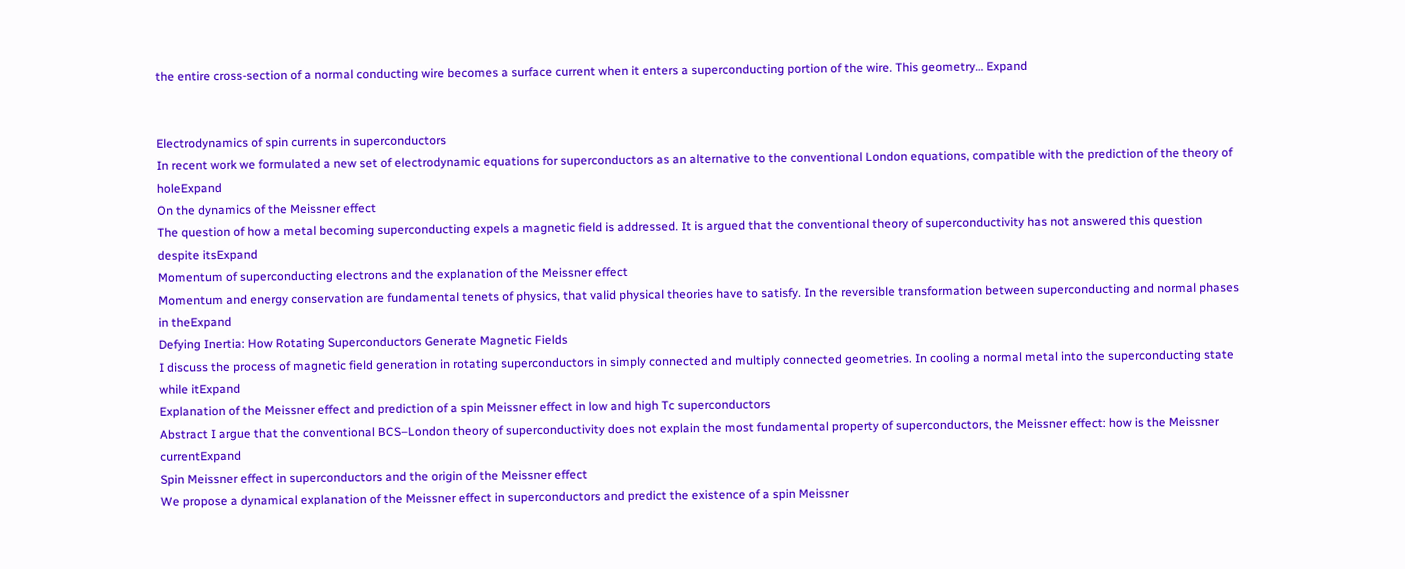the entire cross-section of a normal conducting wire becomes a surface current when it enters a superconducting portion of the wire. This geometry… Expand


Electrodynamics of spin currents in superconductors
In recent work we formulated a new set of electrodynamic equations for superconductors as an alternative to the conventional London equations, compatible with the prediction of the theory of holeExpand
On the dynamics of the Meissner effect
The question of how a metal becoming superconducting expels a magnetic field is addressed. It is argued that the conventional theory of superconductivity has not answered this question despite itsExpand
Momentum of superconducting electrons and the explanation of the Meissner effect
Momentum and energy conservation are fundamental tenets of physics, that valid physical theories have to satisfy. In the reversible transformation between superconducting and normal phases in theExpand
Defying Inertia: How Rotating Superconductors Generate Magnetic Fields
I discuss the process of magnetic field generation in rotating superconductors in simply connected and multiply connected geometries. In cooling a normal metal into the superconducting state while itExpand
Explanation of the Meissner effect and prediction of a spin Meissner effect in low and high Tc superconductors
Abstract I argue that the conventional BCS–London theory of superconductivity does not explain the most fundamental property of superconductors, the Meissner effect: how is the Meissner currentExpand
Spin Meissner effect in superconductors and the origin of the Meissner effect
We propose a dynamical explanation of the Meissner effect in superconductors and predict the existence of a spin Meissner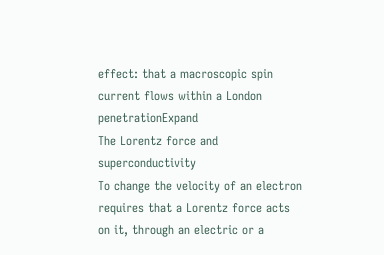effect: that a macroscopic spin current flows within a London penetrationExpand
The Lorentz force and superconductivity
To change the velocity of an electron requires that a Lorentz force acts on it, through an electric or a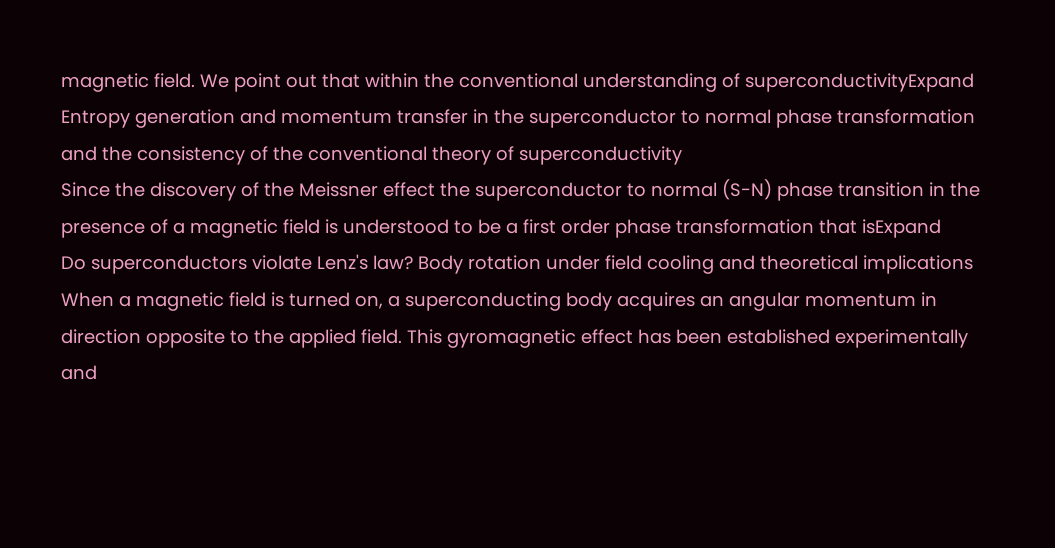magnetic field. We point out that within the conventional understanding of superconductivityExpand
Entropy generation and momentum transfer in the superconductor to normal phase transformation and the consistency of the conventional theory of superconductivity
Since the discovery of the Meissner effect the superconductor to normal (S-N) phase transition in the presence of a magnetic field is understood to be a first order phase transformation that isExpand
Do superconductors violate Lenz's law? Body rotation under field cooling and theoretical implications
When a magnetic field is turned on, a superconducting body acquires an angular momentum in direction opposite to the applied field. This gyromagnetic effect has been established experimentally and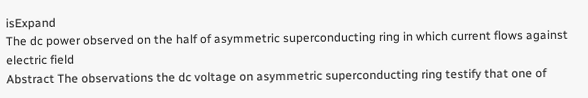isExpand
The dc power observed on the half of asymmetric superconducting ring in which current flows against electric field
Abstract The observations the dc voltage on asymmetric superconducting ring testify that one of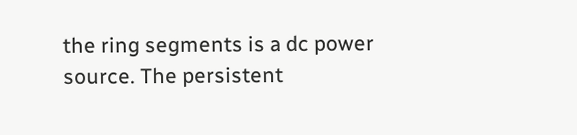the ring segments is a dc power source. The persistent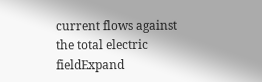current flows against the total electric fieldExpand